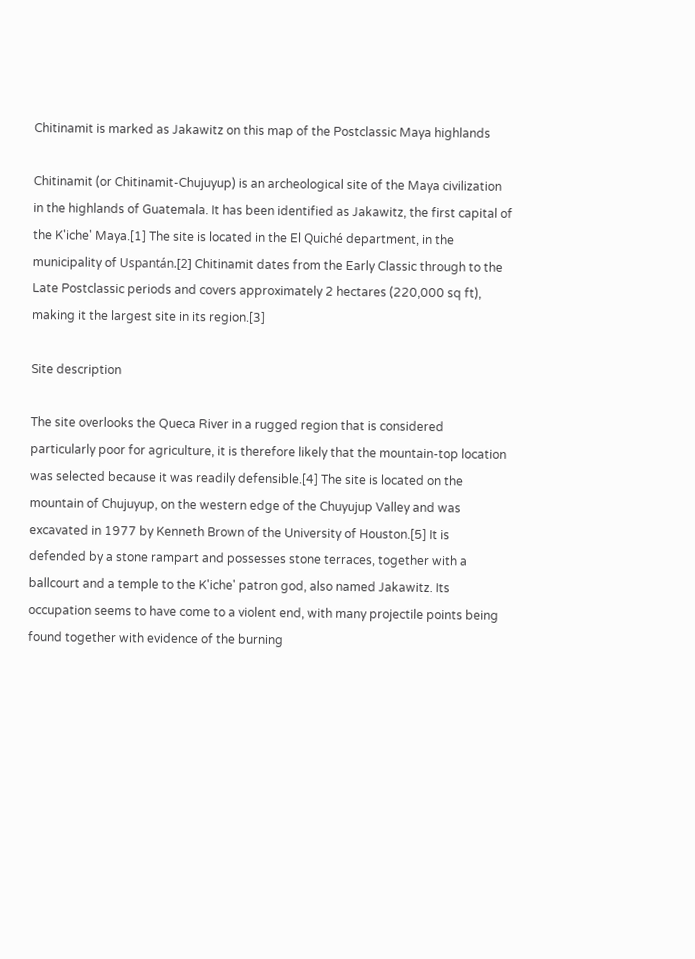Chitinamit is marked as Jakawitz on this map of the Postclassic Maya highlands

Chitinamit (or Chitinamit-Chujuyup) is an archeological site of the Maya civilization in the highlands of Guatemala. It has been identified as Jakawitz, the first capital of the K'iche' Maya.[1] The site is located in the El Quiché department, in the municipality of Uspantán.[2] Chitinamit dates from the Early Classic through to the Late Postclassic periods and covers approximately 2 hectares (220,000 sq ft), making it the largest site in its region.[3]

Site description

The site overlooks the Queca River in a rugged region that is considered particularly poor for agriculture, it is therefore likely that the mountain-top location was selected because it was readily defensible.[4] The site is located on the mountain of Chujuyup, on the western edge of the Chuyujup Valley and was excavated in 1977 by Kenneth Brown of the University of Houston.[5] It is defended by a stone rampart and possesses stone terraces, together with a ballcourt and a temple to the K'iche' patron god, also named Jakawitz. Its occupation seems to have come to a violent end, with many projectile points being found together with evidence of the burning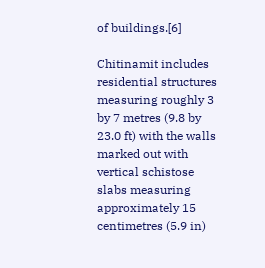of buildings.[6]

Chitinamit includes residential structures measuring roughly 3 by 7 metres (9.8 by 23.0 ft) with the walls marked out with vertical schistose slabs measuring approximately 15 centimetres (5.9 in)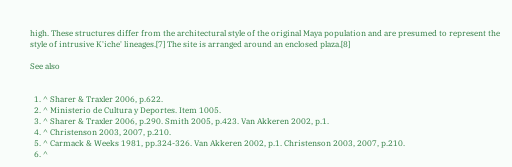high. These structures differ from the architectural style of the original Maya population and are presumed to represent the style of intrusive K'iche' lineages.[7] The site is arranged around an enclosed plaza.[8]

See also


  1. ^ Sharer & Traxler 2006, p.622.
  2. ^ Ministerio de Cultura y Deportes. Item 1005.
  3. ^ Sharer & Traxler 2006, p.290. Smith 2005, p.423. Van Akkeren 2002, p.1.
  4. ^ Christenson 2003, 2007, p.210.
  5. ^ Carmack & Weeks 1981, pp.324-326. Van Akkeren 2002, p.1. Christenson 2003, 2007, p.210.
  6. ^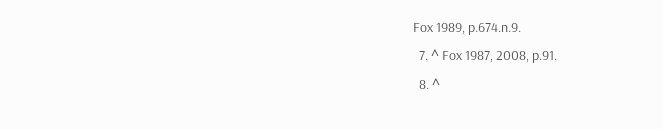Fox 1989, p.674.n.9.
  7. ^ Fox 1987, 2008, p.91.
  8. ^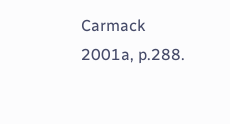Carmack 2001a, p.288.